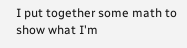I put together some math to show what I'm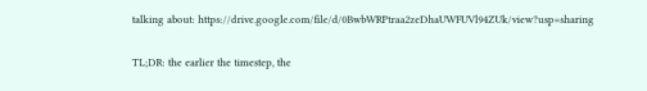talking about: https://drive.google.com/file/d/0BwbWRPtraa2zeDhaUWFUVl94ZUk/view?usp=sharing

TL;DR: the earlier the timestep, the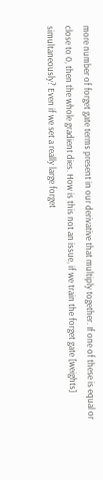more number of forget gate terms present in our derivative that multiply together. If one of these is equal or close to 0, then the whole gradient dies. How is this not an issue, if we train the forget gate [weights] simultaneously? Even if we set a really large forget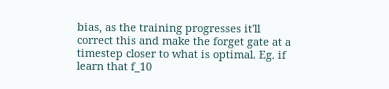bias, as the training progresses it'll correct this and make the forget gate at a timestep closer to what is optimal. Eg. if learn that f_10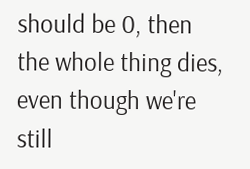should be 0, then the whole thing dies, even though we're still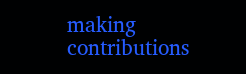making contributions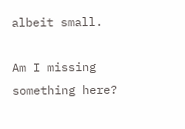albeit small.

Am I missing something here?